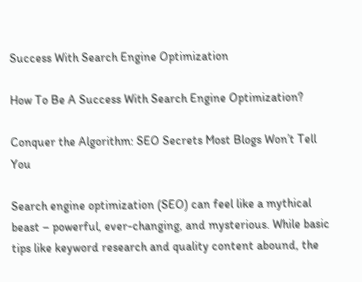Success With Search Engine Optimization

How To Be A Success With Search Engine Optimization?

Conquer the Algorithm: SEO Secrets Most Blogs Won’t Tell You

Search engine optimization (SEO) can feel like a mythical beast – powerful, ever-changing, and mysterious. While basic tips like keyword research and quality content abound, the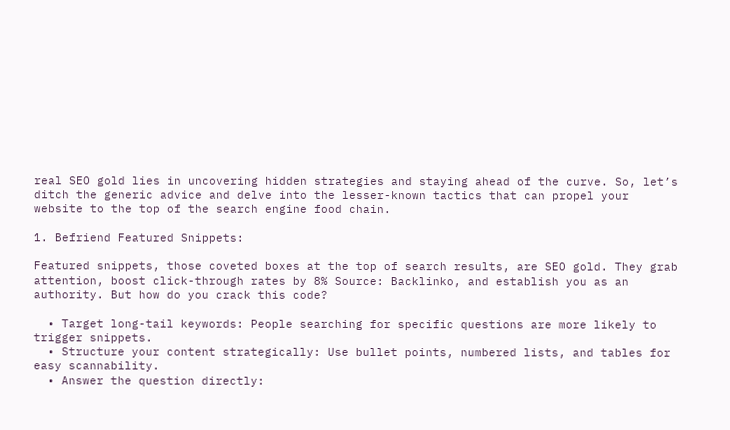real SEO gold lies in uncovering hidden strategies and staying ahead of the curve. So, let’s ditch the generic advice and delve into the lesser-known tactics that can propel your website to the top of the search engine food chain.

1. Befriend Featured Snippets:

Featured snippets, those coveted boxes at the top of search results, are SEO gold. They grab attention, boost click-through rates by 8% Source: Backlinko, and establish you as an authority. But how do you crack this code?

  • Target long-tail keywords: People searching for specific questions are more likely to trigger snippets.
  • Structure your content strategically: Use bullet points, numbered lists, and tables for easy scannability.
  • Answer the question directly: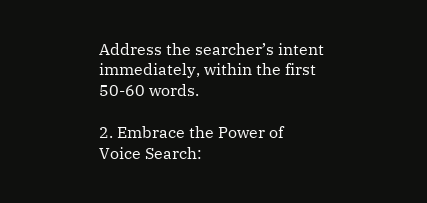Address the searcher’s intent immediately, within the first 50-60 words.

2. Embrace the Power of Voice Search: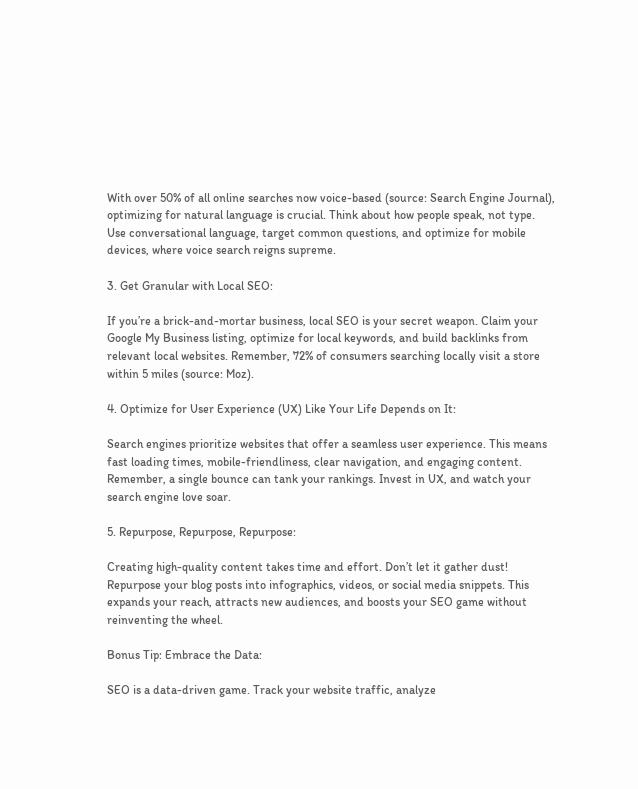With over 50% of all online searches now voice-based (source: Search Engine Journal), optimizing for natural language is crucial. Think about how people speak, not type. Use conversational language, target common questions, and optimize for mobile devices, where voice search reigns supreme.

3. Get Granular with Local SEO:

If you’re a brick-and-mortar business, local SEO is your secret weapon. Claim your Google My Business listing, optimize for local keywords, and build backlinks from relevant local websites. Remember, 72% of consumers searching locally visit a store within 5 miles (source: Moz).

4. Optimize for User Experience (UX) Like Your Life Depends on It:

Search engines prioritize websites that offer a seamless user experience. This means fast loading times, mobile-friendliness, clear navigation, and engaging content. Remember, a single bounce can tank your rankings. Invest in UX, and watch your search engine love soar.

5. Repurpose, Repurpose, Repurpose:

Creating high-quality content takes time and effort. Don’t let it gather dust! Repurpose your blog posts into infographics, videos, or social media snippets. This expands your reach, attracts new audiences, and boosts your SEO game without reinventing the wheel.

Bonus Tip: Embrace the Data:

SEO is a data-driven game. Track your website traffic, analyze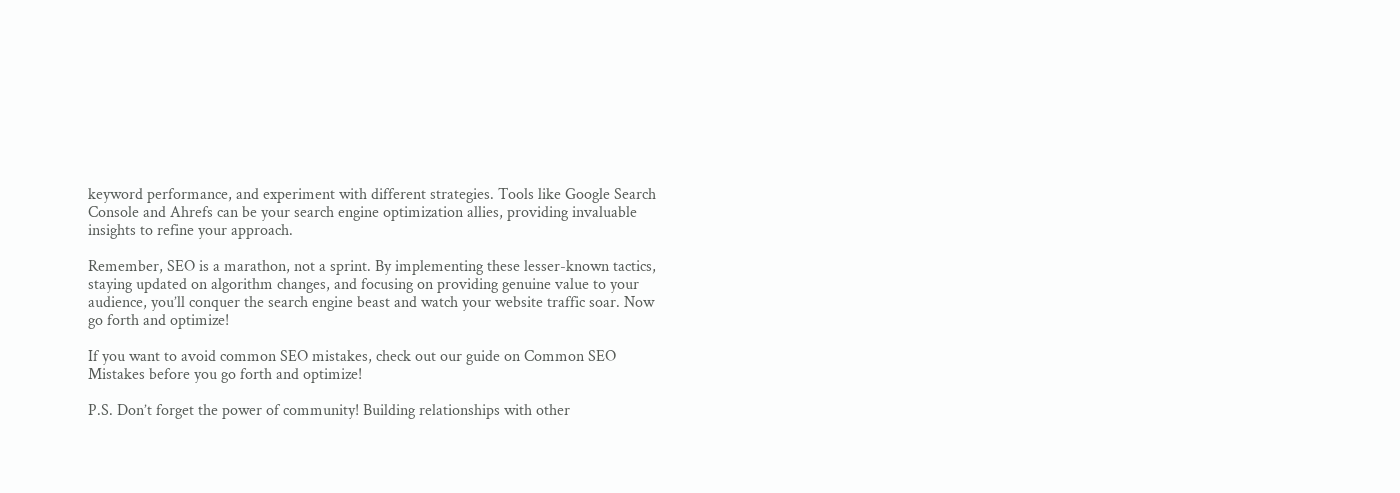keyword performance, and experiment with different strategies. Tools like Google Search Console and Ahrefs can be your search engine optimization allies, providing invaluable insights to refine your approach.

Remember, SEO is a marathon, not a sprint. By implementing these lesser-known tactics, staying updated on algorithm changes, and focusing on providing genuine value to your audience, you’ll conquer the search engine beast and watch your website traffic soar. Now go forth and optimize!

If you want to avoid common SEO mistakes, check out our guide on Common SEO Mistakes before you go forth and optimize!

P.S. Don’t forget the power of community! Building relationships with other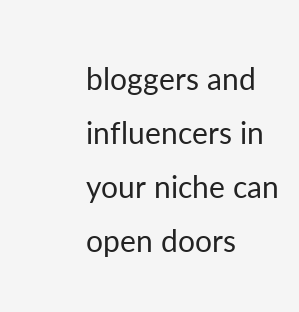bloggers and influencers in your niche can open doors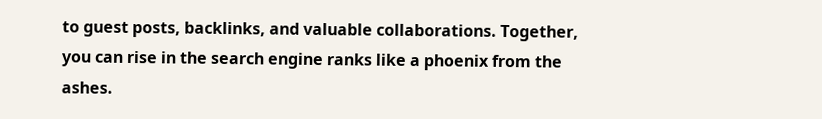to guest posts, backlinks, and valuable collaborations. Together, you can rise in the search engine ranks like a phoenix from the ashes.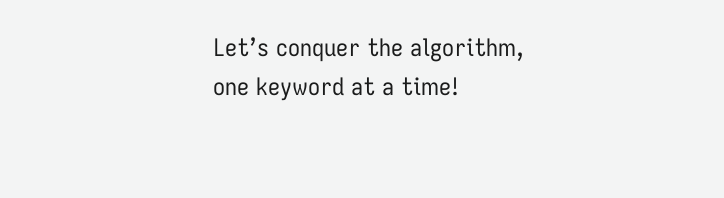Let’s conquer the algorithm, one keyword at a time!